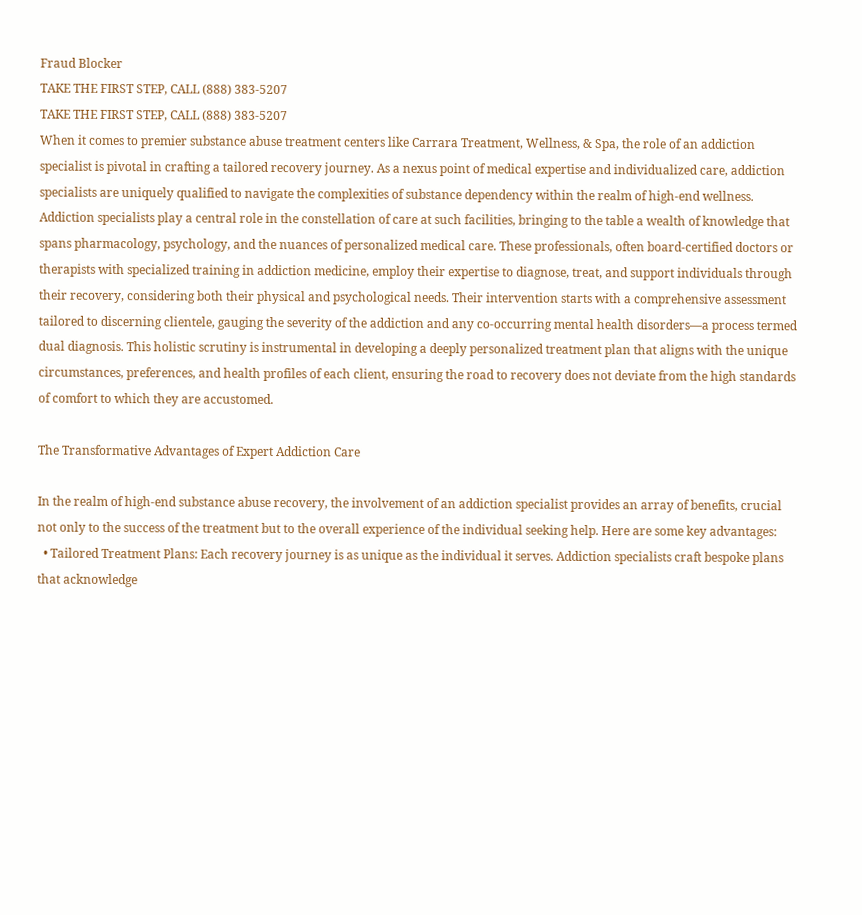Fraud Blocker
TAKE THE FIRST STEP, CALL (888) 383-5207
TAKE THE FIRST STEP, CALL (888) 383-5207
When it comes to premier substance abuse treatment centers like Carrara Treatment, Wellness, & Spa, the role of an addiction specialist is pivotal in crafting a tailored recovery journey. As a nexus point of medical expertise and individualized care, addiction specialists are uniquely qualified to navigate the complexities of substance dependency within the realm of high-end wellness. Addiction specialists play a central role in the constellation of care at such facilities, bringing to the table a wealth of knowledge that spans pharmacology, psychology, and the nuances of personalized medical care. These professionals, often board-certified doctors or therapists with specialized training in addiction medicine, employ their expertise to diagnose, treat, and support individuals through their recovery, considering both their physical and psychological needs. Their intervention starts with a comprehensive assessment tailored to discerning clientele, gauging the severity of the addiction and any co-occurring mental health disorders—a process termed dual diagnosis. This holistic scrutiny is instrumental in developing a deeply personalized treatment plan that aligns with the unique circumstances, preferences, and health profiles of each client, ensuring the road to recovery does not deviate from the high standards of comfort to which they are accustomed.

The Transformative Advantages of Expert Addiction Care

In the realm of high-end substance abuse recovery, the involvement of an addiction specialist provides an array of benefits, crucial not only to the success of the treatment but to the overall experience of the individual seeking help. Here are some key advantages:
  • Tailored Treatment Plans: Each recovery journey is as unique as the individual it serves. Addiction specialists craft bespoke plans that acknowledge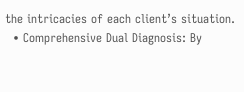the intricacies of each client’s situation.
  • Comprehensive Dual Diagnosis: By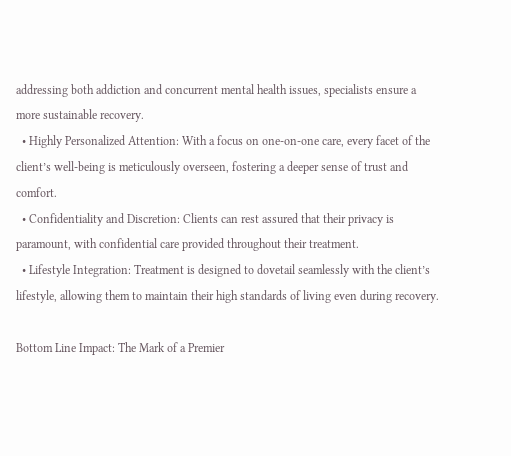addressing both addiction and concurrent mental health issues, specialists ensure a more sustainable recovery.
  • Highly Personalized Attention: With a focus on one-on-one care, every facet of the client’s well-being is meticulously overseen, fostering a deeper sense of trust and comfort.
  • Confidentiality and Discretion: Clients can rest assured that their privacy is paramount, with confidential care provided throughout their treatment.
  • Lifestyle Integration: Treatment is designed to dovetail seamlessly with the client’s lifestyle, allowing them to maintain their high standards of living even during recovery.

Bottom Line Impact: The Mark of a Premier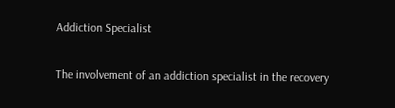Addiction Specialist

The involvement of an addiction specialist in the recovery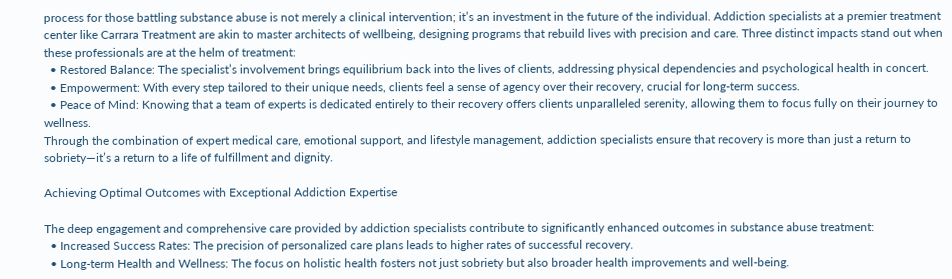process for those battling substance abuse is not merely a clinical intervention; it’s an investment in the future of the individual. Addiction specialists at a premier treatment center like Carrara Treatment are akin to master architects of wellbeing, designing programs that rebuild lives with precision and care. Three distinct impacts stand out when these professionals are at the helm of treatment:
  • Restored Balance: The specialist’s involvement brings equilibrium back into the lives of clients, addressing physical dependencies and psychological health in concert.
  • Empowerment: With every step tailored to their unique needs, clients feel a sense of agency over their recovery, crucial for long-term success.
  • Peace of Mind: Knowing that a team of experts is dedicated entirely to their recovery offers clients unparalleled serenity, allowing them to focus fully on their journey to wellness.
Through the combination of expert medical care, emotional support, and lifestyle management, addiction specialists ensure that recovery is more than just a return to sobriety—it’s a return to a life of fulfillment and dignity.

Achieving Optimal Outcomes with Exceptional Addiction Expertise

The deep engagement and comprehensive care provided by addiction specialists contribute to significantly enhanced outcomes in substance abuse treatment:
  • Increased Success Rates: The precision of personalized care plans leads to higher rates of successful recovery.
  • Long-term Health and Wellness: The focus on holistic health fosters not just sobriety but also broader health improvements and well-being.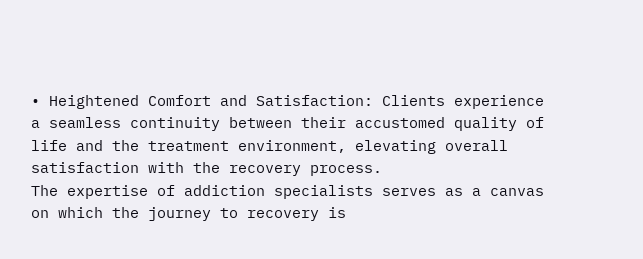• Heightened Comfort and Satisfaction: Clients experience a seamless continuity between their accustomed quality of life and the treatment environment, elevating overall satisfaction with the recovery process.
The expertise of addiction specialists serves as a canvas on which the journey to recovery is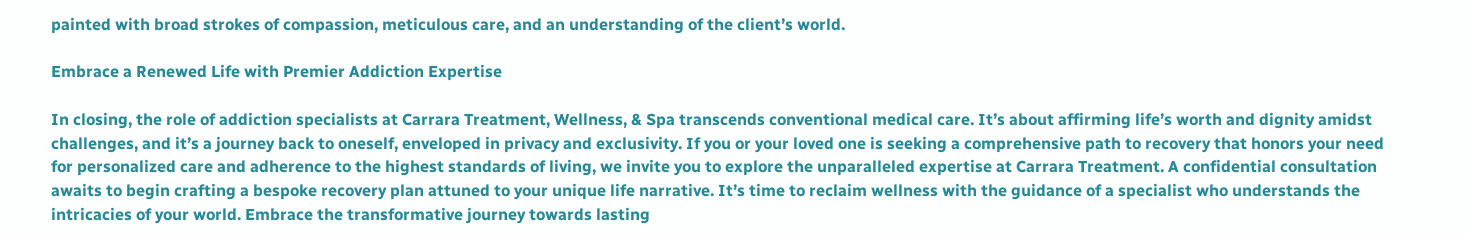painted with broad strokes of compassion, meticulous care, and an understanding of the client’s world.

Embrace a Renewed Life with Premier Addiction Expertise

In closing, the role of addiction specialists at Carrara Treatment, Wellness, & Spa transcends conventional medical care. It’s about affirming life’s worth and dignity amidst challenges, and it’s a journey back to oneself, enveloped in privacy and exclusivity. If you or your loved one is seeking a comprehensive path to recovery that honors your need for personalized care and adherence to the highest standards of living, we invite you to explore the unparalleled expertise at Carrara Treatment. A confidential consultation awaits to begin crafting a bespoke recovery plan attuned to your unique life narrative. It’s time to reclaim wellness with the guidance of a specialist who understands the intricacies of your world. Embrace the transformative journey towards lasting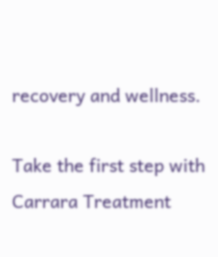recovery and wellness.

Take the first step with Carrara Treatment